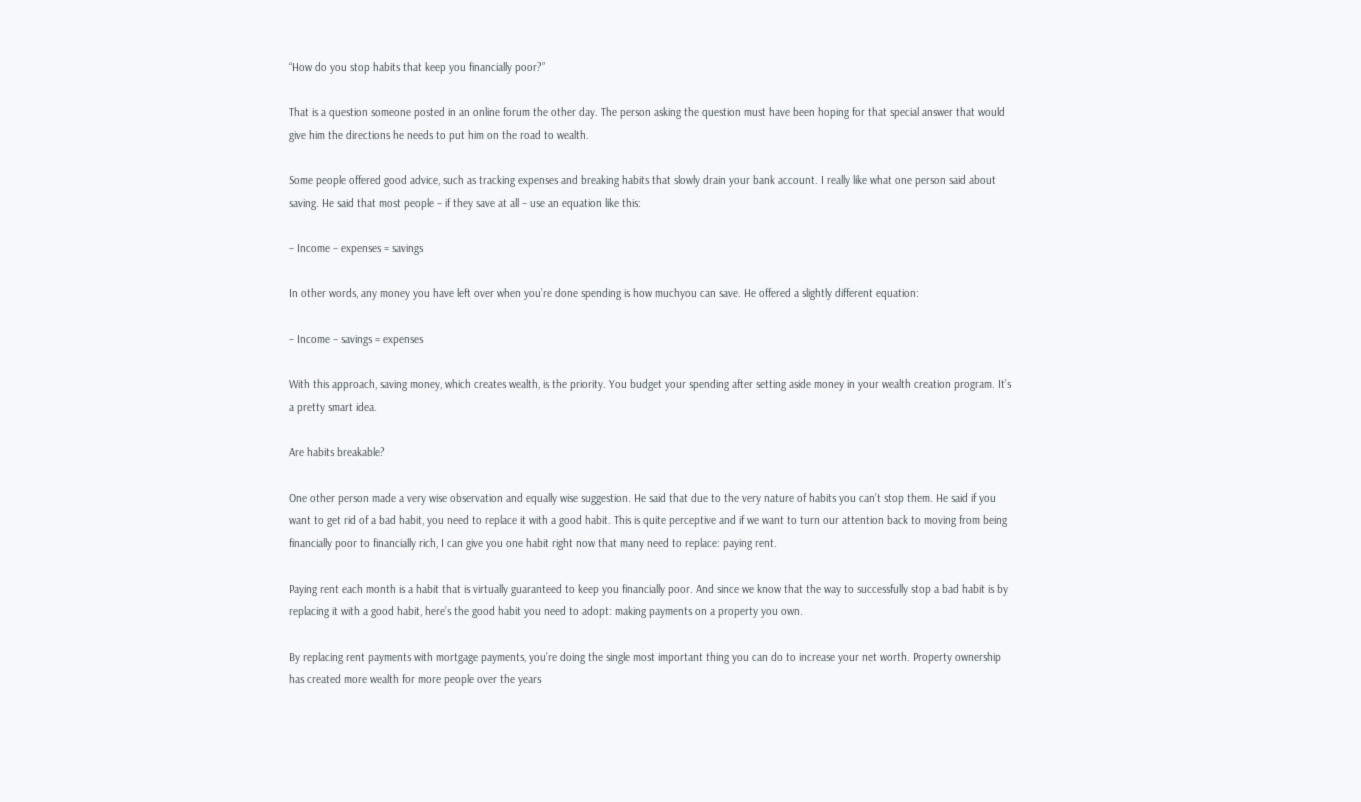“How do you stop habits that keep you financially poor?”

That is a question someone posted in an online forum the other day. The person asking the question must have been hoping for that special answer that would give him the directions he needs to put him on the road to wealth.

Some people offered good advice, such as tracking expenses and breaking habits that slowly drain your bank account. I really like what one person said about saving. He said that most people – if they save at all – use an equation like this:

– Income – expenses = savings

In other words, any money you have left over when you’re done spending is how muchyou can save. He offered a slightly different equation:

– Income – savings = expenses

With this approach, saving money, which creates wealth, is the priority. You budget your spending after setting aside money in your wealth creation program. It’s a pretty smart idea.

Are habits breakable?

One other person made a very wise observation and equally wise suggestion. He said that due to the very nature of habits you can’t stop them. He said if you want to get rid of a bad habit, you need to replace it with a good habit. This is quite perceptive and if we want to turn our attention back to moving from being financially poor to financially rich, I can give you one habit right now that many need to replace: paying rent.

Paying rent each month is a habit that is virtually guaranteed to keep you financially poor. And since we know that the way to successfully stop a bad habit is by replacing it with a good habit, here’s the good habit you need to adopt: making payments on a property you own.

By replacing rent payments with mortgage payments, you’re doing the single most important thing you can do to increase your net worth. Property ownership has created more wealth for more people over the years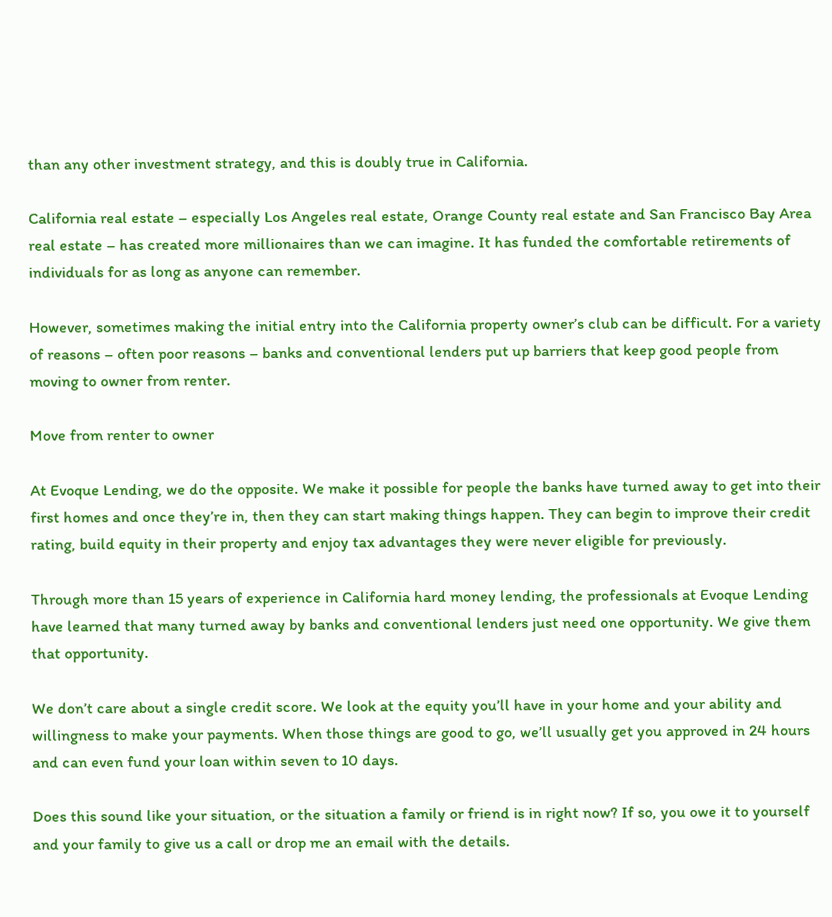than any other investment strategy, and this is doubly true in California.

California real estate – especially Los Angeles real estate, Orange County real estate and San Francisco Bay Area real estate – has created more millionaires than we can imagine. It has funded the comfortable retirements of individuals for as long as anyone can remember.

However, sometimes making the initial entry into the California property owner’s club can be difficult. For a variety of reasons – often poor reasons – banks and conventional lenders put up barriers that keep good people from moving to owner from renter.

Move from renter to owner

At Evoque Lending, we do the opposite. We make it possible for people the banks have turned away to get into their first homes and once they’re in, then they can start making things happen. They can begin to improve their credit rating, build equity in their property and enjoy tax advantages they were never eligible for previously.

Through more than 15 years of experience in California hard money lending, the professionals at Evoque Lending have learned that many turned away by banks and conventional lenders just need one opportunity. We give them that opportunity.

We don’t care about a single credit score. We look at the equity you’ll have in your home and your ability and willingness to make your payments. When those things are good to go, we’ll usually get you approved in 24 hours and can even fund your loan within seven to 10 days.

Does this sound like your situation, or the situation a family or friend is in right now? If so, you owe it to yourself and your family to give us a call or drop me an email with the details.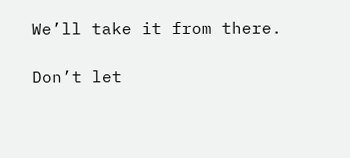We’ll take it from there.

Don’t let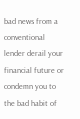bad news from a conventional lender derail your financial future or condemn you to the bad habit of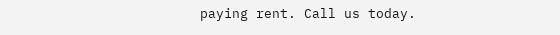paying rent. Call us today.